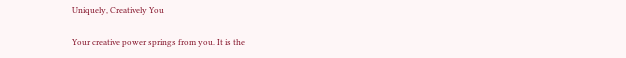Uniquely, Creatively You

Your creative power springs from you. It is the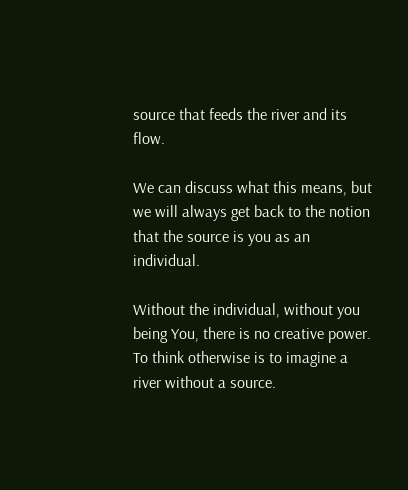source that feeds the river and its flow.

We can discuss what this means, but we will always get back to the notion that the source is you as an individual.

Without the individual, without you being You, there is no creative power. To think otherwise is to imagine a river without a source.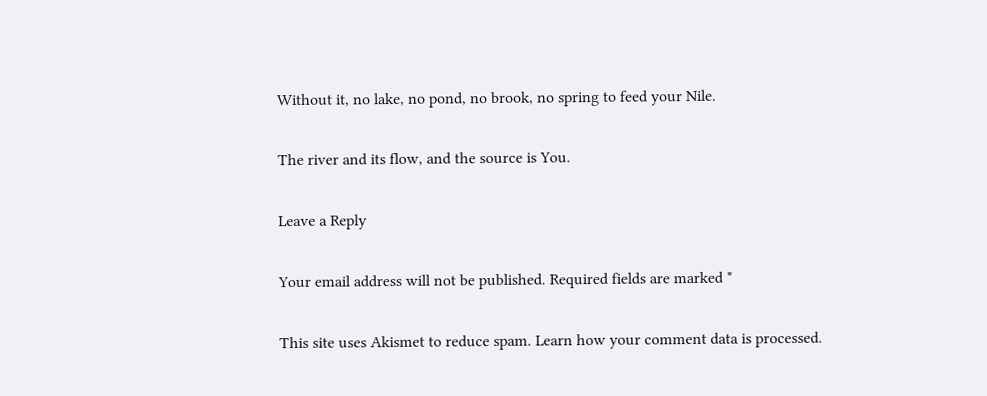Without it, no lake, no pond, no brook, no spring to feed your Nile.

The river and its flow, and the source is You.

Leave a Reply

Your email address will not be published. Required fields are marked *

This site uses Akismet to reduce spam. Learn how your comment data is processed.